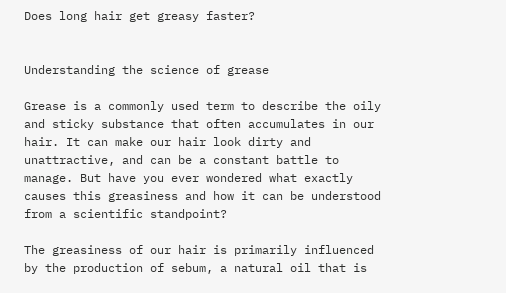Does long hair get greasy faster?


Understanding the science of grease

Grease is a commonly used term to describe the oily and sticky substance that often accumulates in our hair. It can make our hair look dirty and unattractive, and can be a constant battle to manage. But have you ever wondered what exactly causes this greasiness and how it can be understood from a scientific standpoint?

The greasiness of our hair is primarily influenced by the production of sebum, a natural oil that is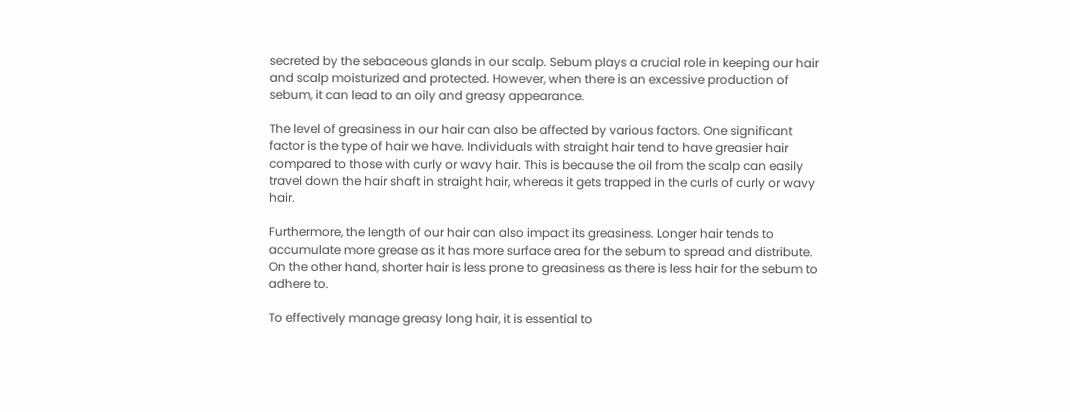secreted by the sebaceous glands in our scalp. Sebum plays a crucial role in keeping our hair and scalp moisturized and protected. However, when there is an excessive production of sebum, it can lead to an oily and greasy appearance.

The level of greasiness in our hair can also be affected by various factors. One significant factor is the type of hair we have. Individuals with straight hair tend to have greasier hair compared to those with curly or wavy hair. This is because the oil from the scalp can easily travel down the hair shaft in straight hair, whereas it gets trapped in the curls of curly or wavy hair.

Furthermore, the length of our hair can also impact its greasiness. Longer hair tends to accumulate more grease as it has more surface area for the sebum to spread and distribute. On the other hand, shorter hair is less prone to greasiness as there is less hair for the sebum to adhere to.

To effectively manage greasy long hair, it is essential to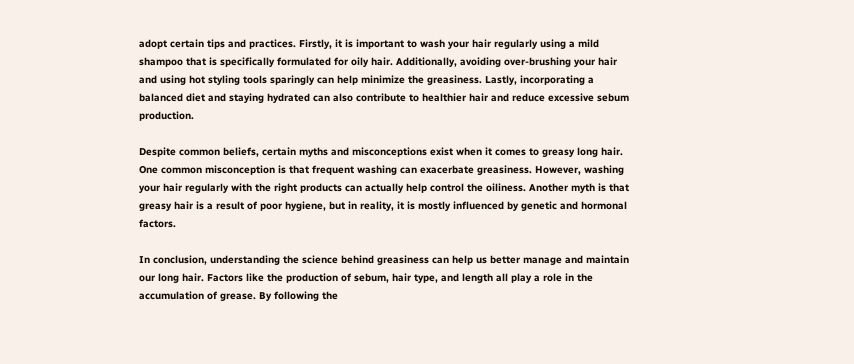adopt certain tips and practices. Firstly, it is important to wash your hair regularly using a mild shampoo that is specifically formulated for oily hair. Additionally, avoiding over-brushing your hair and using hot styling tools sparingly can help minimize the greasiness. Lastly, incorporating a balanced diet and staying hydrated can also contribute to healthier hair and reduce excessive sebum production.

Despite common beliefs, certain myths and misconceptions exist when it comes to greasy long hair. One common misconception is that frequent washing can exacerbate greasiness. However, washing your hair regularly with the right products can actually help control the oiliness. Another myth is that greasy hair is a result of poor hygiene, but in reality, it is mostly influenced by genetic and hormonal factors.

In conclusion, understanding the science behind greasiness can help us better manage and maintain our long hair. Factors like the production of sebum, hair type, and length all play a role in the accumulation of grease. By following the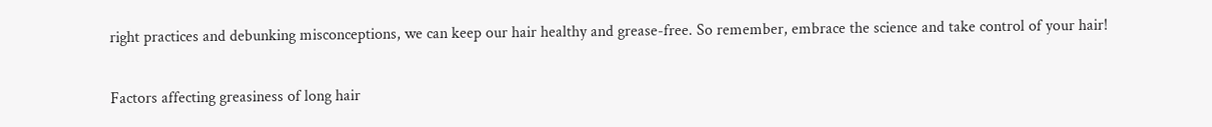right practices and debunking misconceptions, we can keep our hair healthy and grease-free. So remember, embrace the science and take control of your hair!

Factors affecting greasiness of long hair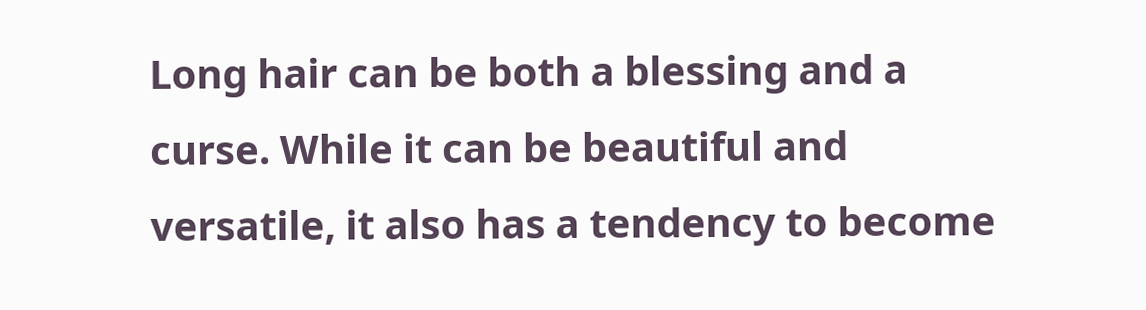Long hair can be both a blessing and a curse. While it can be beautiful and versatile, it also has a tendency to become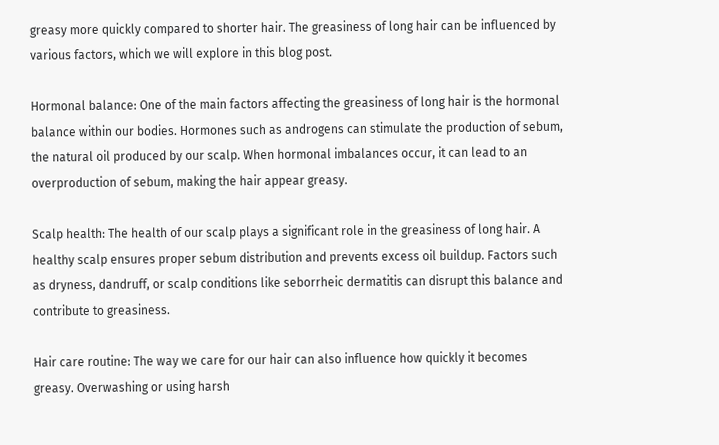greasy more quickly compared to shorter hair. The greasiness of long hair can be influenced by various factors, which we will explore in this blog post.

Hormonal balance: One of the main factors affecting the greasiness of long hair is the hormonal balance within our bodies. Hormones such as androgens can stimulate the production of sebum, the natural oil produced by our scalp. When hormonal imbalances occur, it can lead to an overproduction of sebum, making the hair appear greasy.

Scalp health: The health of our scalp plays a significant role in the greasiness of long hair. A healthy scalp ensures proper sebum distribution and prevents excess oil buildup. Factors such as dryness, dandruff, or scalp conditions like seborrheic dermatitis can disrupt this balance and contribute to greasiness.

Hair care routine: The way we care for our hair can also influence how quickly it becomes greasy. Overwashing or using harsh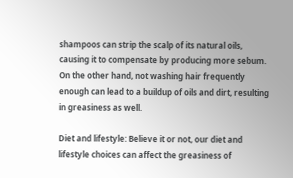shampoos can strip the scalp of its natural oils, causing it to compensate by producing more sebum. On the other hand, not washing hair frequently enough can lead to a buildup of oils and dirt, resulting in greasiness as well.

Diet and lifestyle: Believe it or not, our diet and lifestyle choices can affect the greasiness of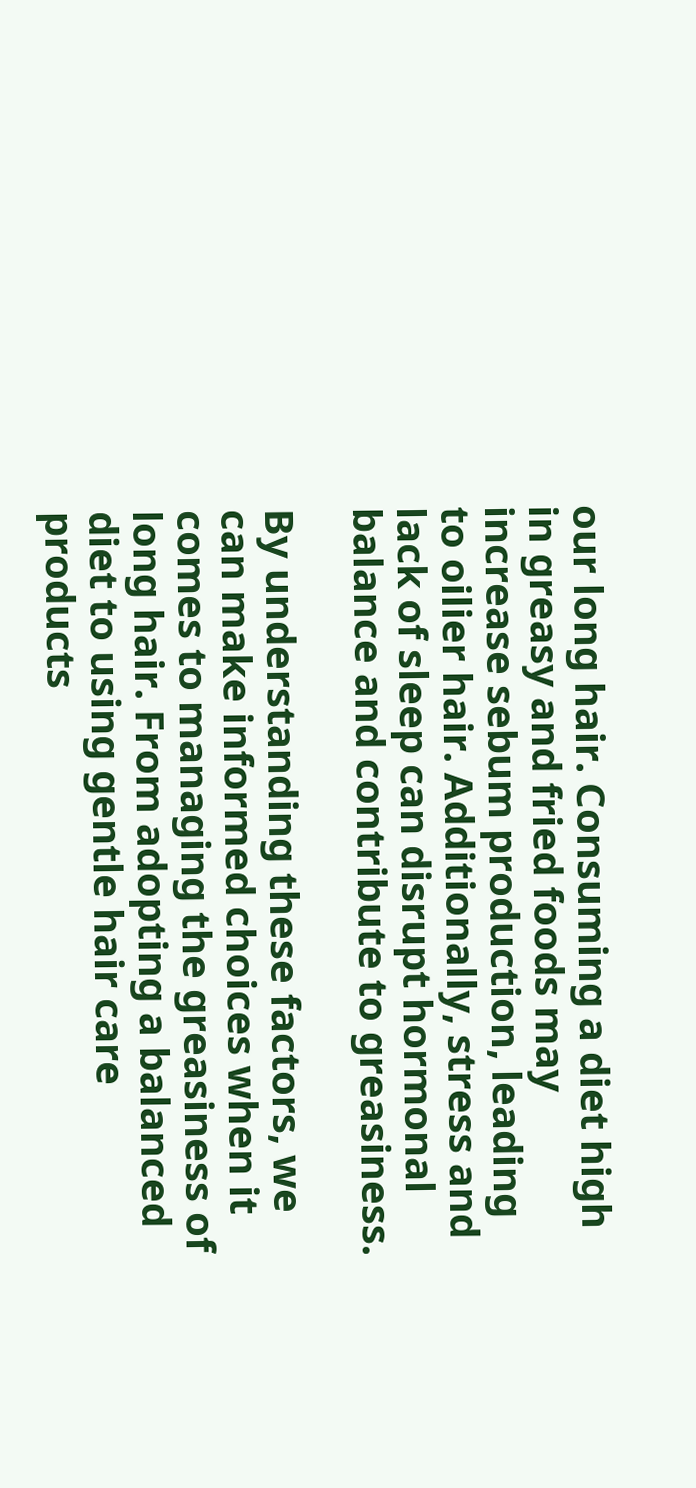our long hair. Consuming a diet high in greasy and fried foods may increase sebum production, leading to oilier hair. Additionally, stress and lack of sleep can disrupt hormonal balance and contribute to greasiness.

By understanding these factors, we can make informed choices when it comes to managing the greasiness of long hair. From adopting a balanced diet to using gentle hair care products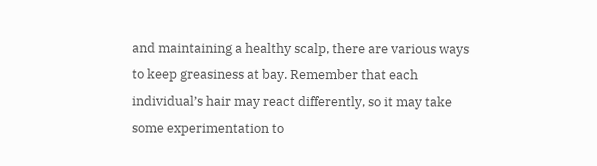and maintaining a healthy scalp, there are various ways to keep greasiness at bay. Remember that each individual’s hair may react differently, so it may take some experimentation to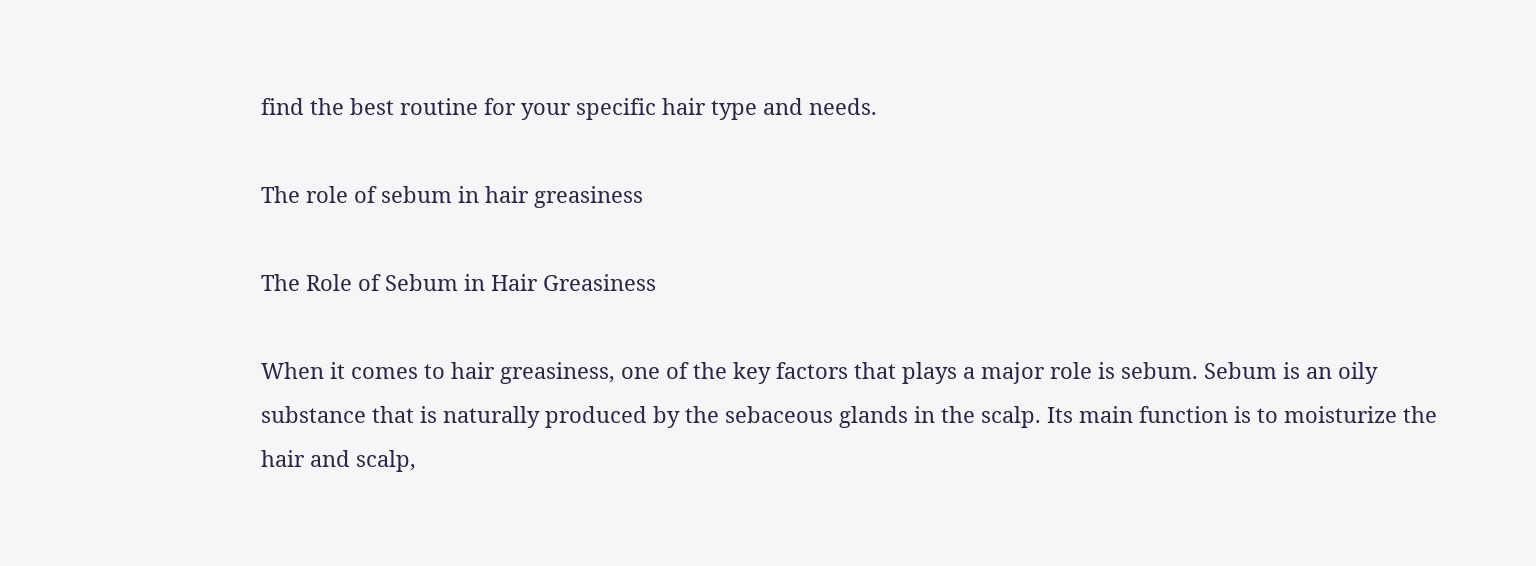find the best routine for your specific hair type and needs.

The role of sebum in hair greasiness

The Role of Sebum in Hair Greasiness

When it comes to hair greasiness, one of the key factors that plays a major role is sebum. Sebum is an oily substance that is naturally produced by the sebaceous glands in the scalp. Its main function is to moisturize the hair and scalp,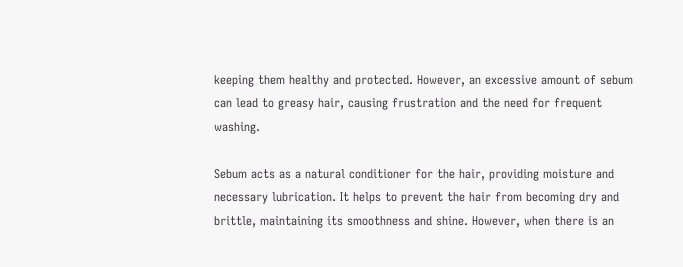keeping them healthy and protected. However, an excessive amount of sebum can lead to greasy hair, causing frustration and the need for frequent washing.

Sebum acts as a natural conditioner for the hair, providing moisture and necessary lubrication. It helps to prevent the hair from becoming dry and brittle, maintaining its smoothness and shine. However, when there is an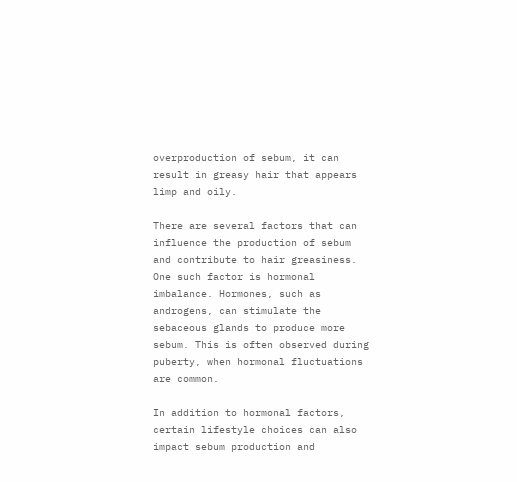overproduction of sebum, it can result in greasy hair that appears limp and oily.

There are several factors that can influence the production of sebum and contribute to hair greasiness. One such factor is hormonal imbalance. Hormones, such as androgens, can stimulate the sebaceous glands to produce more sebum. This is often observed during puberty, when hormonal fluctuations are common.

In addition to hormonal factors, certain lifestyle choices can also impact sebum production and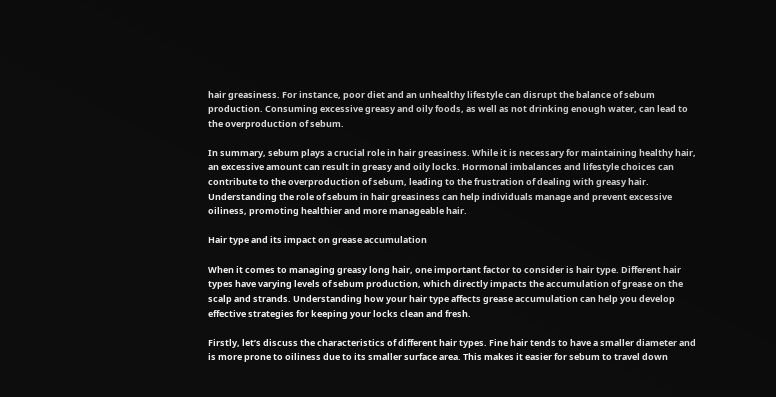hair greasiness. For instance, poor diet and an unhealthy lifestyle can disrupt the balance of sebum production. Consuming excessive greasy and oily foods, as well as not drinking enough water, can lead to the overproduction of sebum.

In summary, sebum plays a crucial role in hair greasiness. While it is necessary for maintaining healthy hair, an excessive amount can result in greasy and oily locks. Hormonal imbalances and lifestyle choices can contribute to the overproduction of sebum, leading to the frustration of dealing with greasy hair. Understanding the role of sebum in hair greasiness can help individuals manage and prevent excessive oiliness, promoting healthier and more manageable hair.

Hair type and its impact on grease accumulation

When it comes to managing greasy long hair, one important factor to consider is hair type. Different hair types have varying levels of sebum production, which directly impacts the accumulation of grease on the scalp and strands. Understanding how your hair type affects grease accumulation can help you develop effective strategies for keeping your locks clean and fresh.

Firstly, let’s discuss the characteristics of different hair types. Fine hair tends to have a smaller diameter and is more prone to oiliness due to its smaller surface area. This makes it easier for sebum to travel down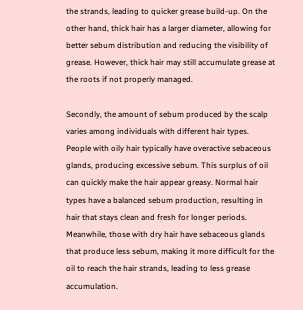the strands, leading to quicker grease build-up. On the other hand, thick hair has a larger diameter, allowing for better sebum distribution and reducing the visibility of grease. However, thick hair may still accumulate grease at the roots if not properly managed.

Secondly, the amount of sebum produced by the scalp varies among individuals with different hair types. People with oily hair typically have overactive sebaceous glands, producing excessive sebum. This surplus of oil can quickly make the hair appear greasy. Normal hair types have a balanced sebum production, resulting in hair that stays clean and fresh for longer periods. Meanwhile, those with dry hair have sebaceous glands that produce less sebum, making it more difficult for the oil to reach the hair strands, leading to less grease accumulation.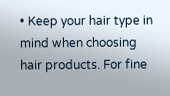• Keep your hair type in mind when choosing hair products. For fine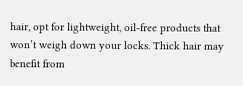hair, opt for lightweight, oil-free products that won’t weigh down your locks. Thick hair may benefit from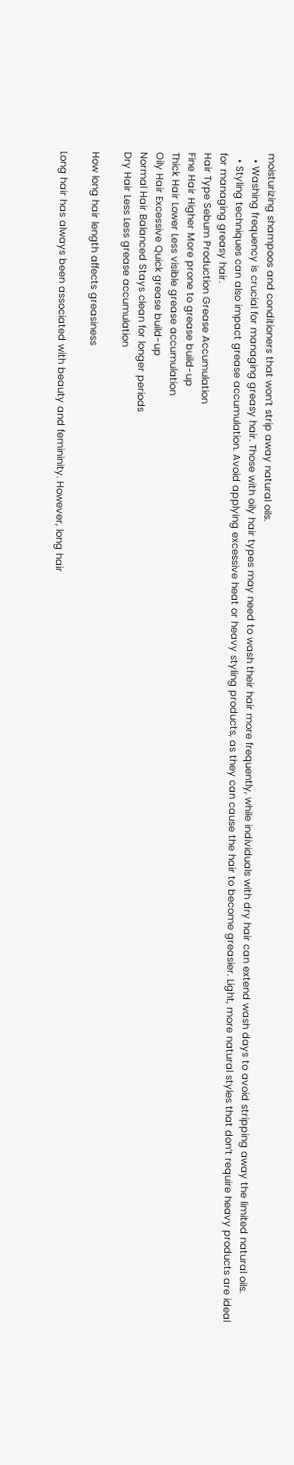moisturizing shampoos and conditioners that won’t strip away natural oils.
  • Washing frequency is crucial for managing greasy hair. Those with oily hair types may need to wash their hair more frequently, while individuals with dry hair can extend wash days to avoid stripping away the limited natural oils.
  • Styling techniques can also impact grease accumulation. Avoid applying excessive heat or heavy styling products, as they can cause the hair to become greasier. Light, more natural styles that don’t require heavy products are ideal for managing greasy hair.
Hair Type Sebum Production Grease Accumulation
Fine Hair Higher More prone to grease build-up
Thick Hair Lower Less visible grease accumulation
Oily Hair Excessive Quick grease build-up
Normal Hair Balanced Stays clean for longer periods
Dry Hair Less Less grease accumulation

How long hair length affects greasiness

Long hair has always been associated with beauty and femininity. However, long hair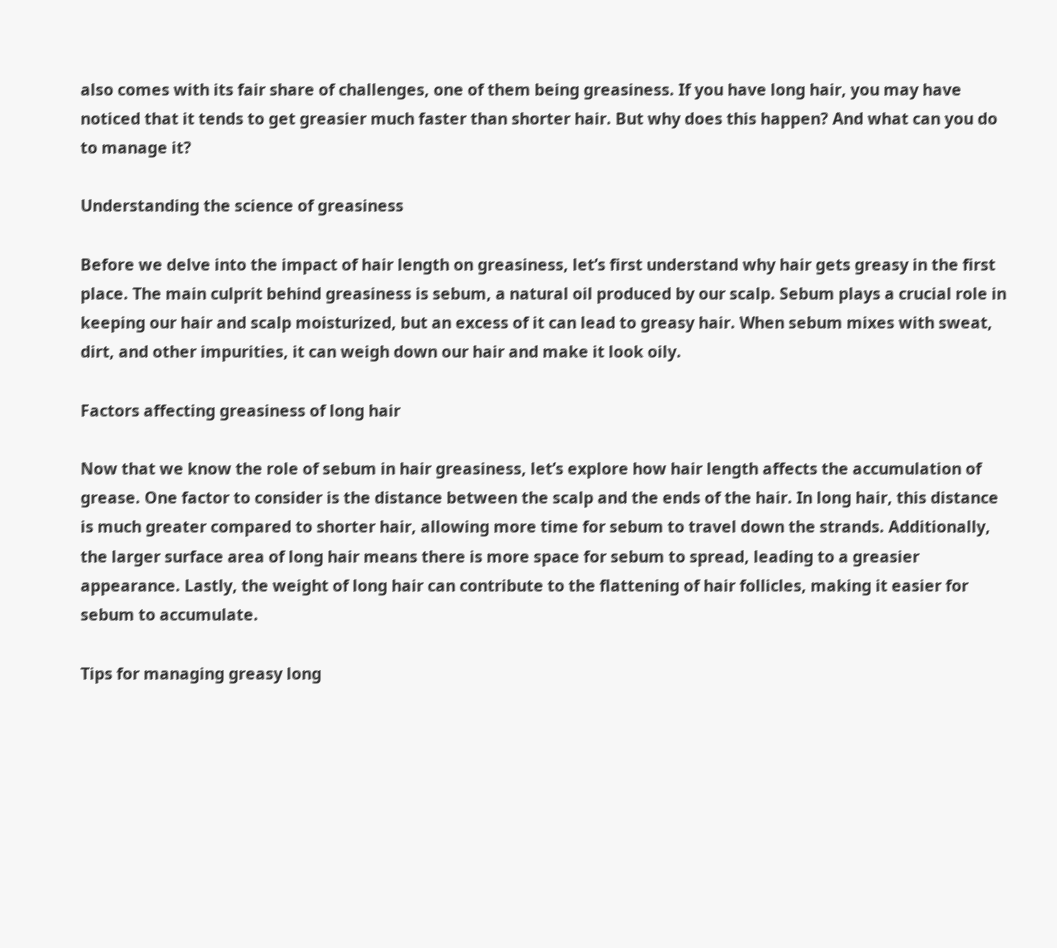also comes with its fair share of challenges, one of them being greasiness. If you have long hair, you may have noticed that it tends to get greasier much faster than shorter hair. But why does this happen? And what can you do to manage it?

Understanding the science of greasiness

Before we delve into the impact of hair length on greasiness, let’s first understand why hair gets greasy in the first place. The main culprit behind greasiness is sebum, a natural oil produced by our scalp. Sebum plays a crucial role in keeping our hair and scalp moisturized, but an excess of it can lead to greasy hair. When sebum mixes with sweat, dirt, and other impurities, it can weigh down our hair and make it look oily.

Factors affecting greasiness of long hair

Now that we know the role of sebum in hair greasiness, let’s explore how hair length affects the accumulation of grease. One factor to consider is the distance between the scalp and the ends of the hair. In long hair, this distance is much greater compared to shorter hair, allowing more time for sebum to travel down the strands. Additionally, the larger surface area of long hair means there is more space for sebum to spread, leading to a greasier appearance. Lastly, the weight of long hair can contribute to the flattening of hair follicles, making it easier for sebum to accumulate.

Tips for managing greasy long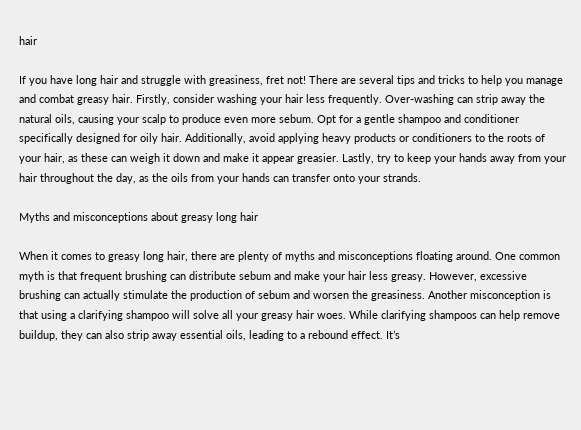hair

If you have long hair and struggle with greasiness, fret not! There are several tips and tricks to help you manage and combat greasy hair. Firstly, consider washing your hair less frequently. Over-washing can strip away the natural oils, causing your scalp to produce even more sebum. Opt for a gentle shampoo and conditioner specifically designed for oily hair. Additionally, avoid applying heavy products or conditioners to the roots of your hair, as these can weigh it down and make it appear greasier. Lastly, try to keep your hands away from your hair throughout the day, as the oils from your hands can transfer onto your strands.

Myths and misconceptions about greasy long hair

When it comes to greasy long hair, there are plenty of myths and misconceptions floating around. One common myth is that frequent brushing can distribute sebum and make your hair less greasy. However, excessive brushing can actually stimulate the production of sebum and worsen the greasiness. Another misconception is that using a clarifying shampoo will solve all your greasy hair woes. While clarifying shampoos can help remove buildup, they can also strip away essential oils, leading to a rebound effect. It’s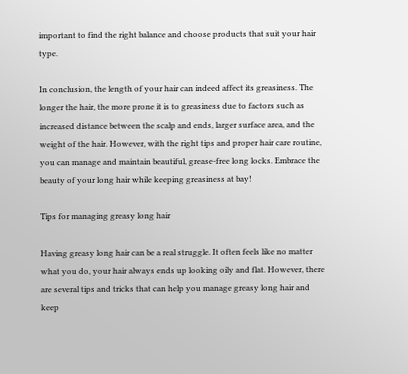important to find the right balance and choose products that suit your hair type.

In conclusion, the length of your hair can indeed affect its greasiness. The longer the hair, the more prone it is to greasiness due to factors such as increased distance between the scalp and ends, larger surface area, and the weight of the hair. However, with the right tips and proper hair care routine, you can manage and maintain beautiful, grease-free long locks. Embrace the beauty of your long hair while keeping greasiness at bay!

Tips for managing greasy long hair

Having greasy long hair can be a real struggle. It often feels like no matter what you do, your hair always ends up looking oily and flat. However, there are several tips and tricks that can help you manage greasy long hair and keep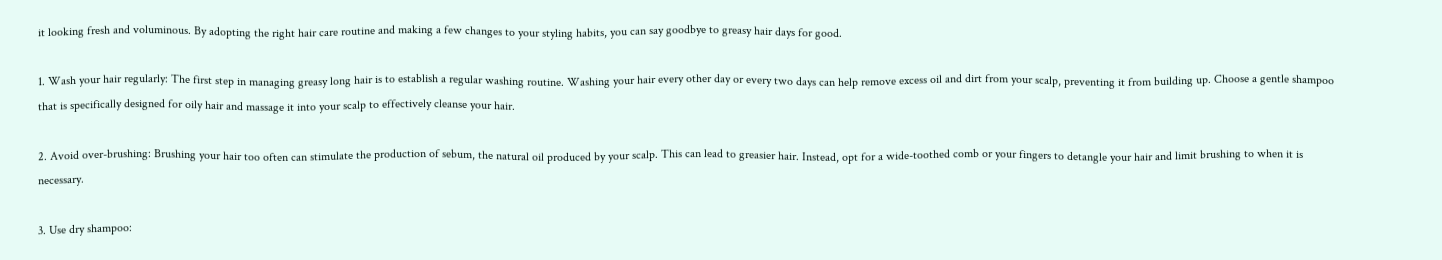it looking fresh and voluminous. By adopting the right hair care routine and making a few changes to your styling habits, you can say goodbye to greasy hair days for good.

1. Wash your hair regularly: The first step in managing greasy long hair is to establish a regular washing routine. Washing your hair every other day or every two days can help remove excess oil and dirt from your scalp, preventing it from building up. Choose a gentle shampoo that is specifically designed for oily hair and massage it into your scalp to effectively cleanse your hair.

2. Avoid over-brushing: Brushing your hair too often can stimulate the production of sebum, the natural oil produced by your scalp. This can lead to greasier hair. Instead, opt for a wide-toothed comb or your fingers to detangle your hair and limit brushing to when it is necessary.

3. Use dry shampoo: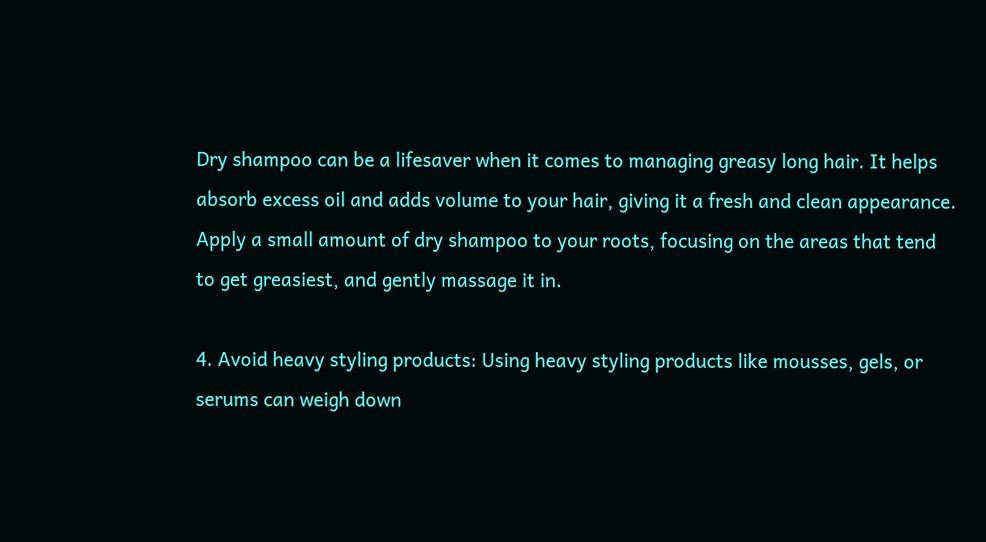Dry shampoo can be a lifesaver when it comes to managing greasy long hair. It helps absorb excess oil and adds volume to your hair, giving it a fresh and clean appearance. Apply a small amount of dry shampoo to your roots, focusing on the areas that tend to get greasiest, and gently massage it in.

4. Avoid heavy styling products: Using heavy styling products like mousses, gels, or serums can weigh down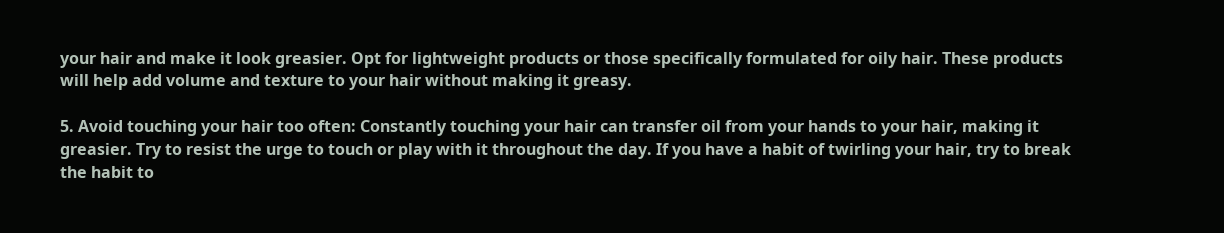your hair and make it look greasier. Opt for lightweight products or those specifically formulated for oily hair. These products will help add volume and texture to your hair without making it greasy.

5. Avoid touching your hair too often: Constantly touching your hair can transfer oil from your hands to your hair, making it greasier. Try to resist the urge to touch or play with it throughout the day. If you have a habit of twirling your hair, try to break the habit to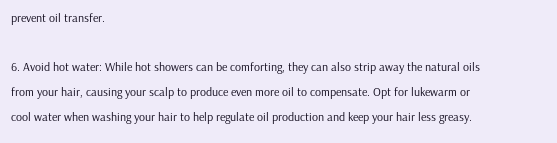prevent oil transfer.

6. Avoid hot water: While hot showers can be comforting, they can also strip away the natural oils from your hair, causing your scalp to produce even more oil to compensate. Opt for lukewarm or cool water when washing your hair to help regulate oil production and keep your hair less greasy.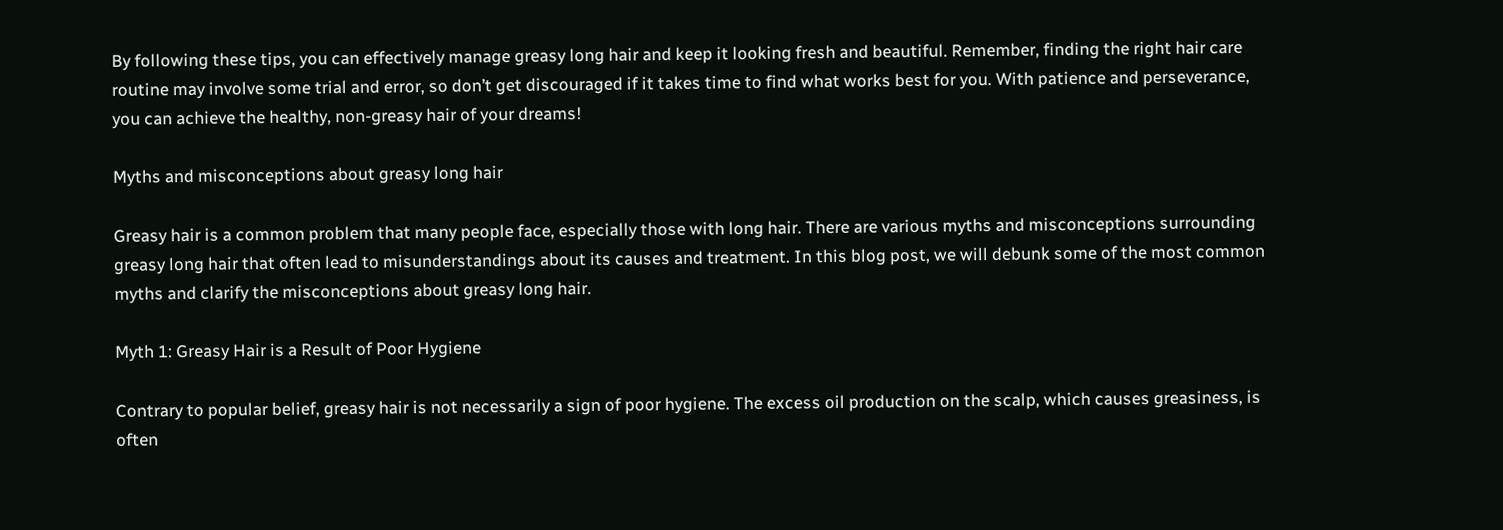By following these tips, you can effectively manage greasy long hair and keep it looking fresh and beautiful. Remember, finding the right hair care routine may involve some trial and error, so don’t get discouraged if it takes time to find what works best for you. With patience and perseverance, you can achieve the healthy, non-greasy hair of your dreams!

Myths and misconceptions about greasy long hair

Greasy hair is a common problem that many people face, especially those with long hair. There are various myths and misconceptions surrounding greasy long hair that often lead to misunderstandings about its causes and treatment. In this blog post, we will debunk some of the most common myths and clarify the misconceptions about greasy long hair.

Myth 1: Greasy Hair is a Result of Poor Hygiene

Contrary to popular belief, greasy hair is not necessarily a sign of poor hygiene. The excess oil production on the scalp, which causes greasiness, is often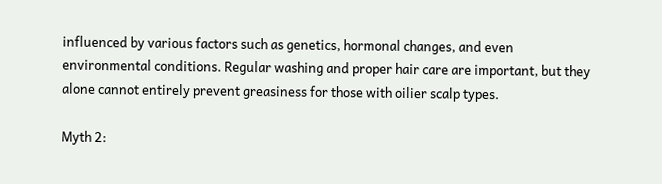influenced by various factors such as genetics, hormonal changes, and even environmental conditions. Regular washing and proper hair care are important, but they alone cannot entirely prevent greasiness for those with oilier scalp types.

Myth 2: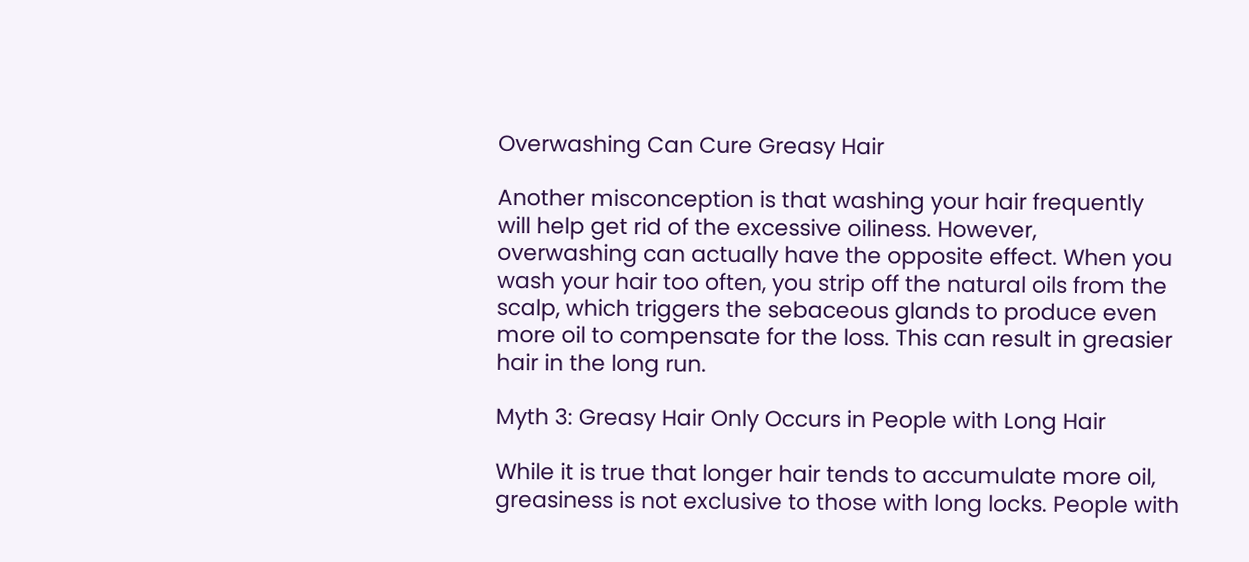Overwashing Can Cure Greasy Hair

Another misconception is that washing your hair frequently will help get rid of the excessive oiliness. However, overwashing can actually have the opposite effect. When you wash your hair too often, you strip off the natural oils from the scalp, which triggers the sebaceous glands to produce even more oil to compensate for the loss. This can result in greasier hair in the long run.

Myth 3: Greasy Hair Only Occurs in People with Long Hair

While it is true that longer hair tends to accumulate more oil, greasiness is not exclusive to those with long locks. People with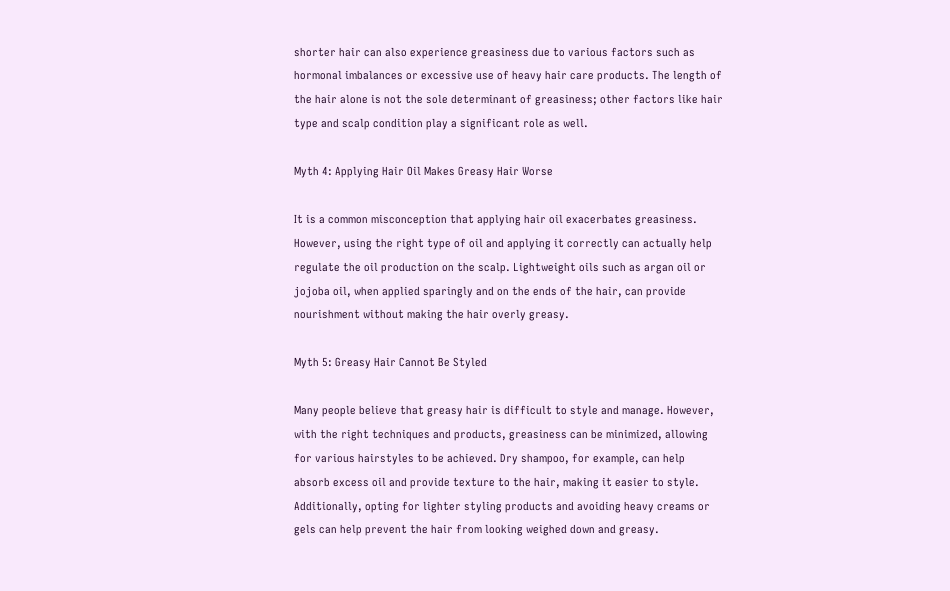shorter hair can also experience greasiness due to various factors such as hormonal imbalances or excessive use of heavy hair care products. The length of the hair alone is not the sole determinant of greasiness; other factors like hair type and scalp condition play a significant role as well.

Myth 4: Applying Hair Oil Makes Greasy Hair Worse

It is a common misconception that applying hair oil exacerbates greasiness. However, using the right type of oil and applying it correctly can actually help regulate the oil production on the scalp. Lightweight oils such as argan oil or jojoba oil, when applied sparingly and on the ends of the hair, can provide nourishment without making the hair overly greasy.

Myth 5: Greasy Hair Cannot Be Styled

Many people believe that greasy hair is difficult to style and manage. However, with the right techniques and products, greasiness can be minimized, allowing for various hairstyles to be achieved. Dry shampoo, for example, can help absorb excess oil and provide texture to the hair, making it easier to style. Additionally, opting for lighter styling products and avoiding heavy creams or gels can help prevent the hair from looking weighed down and greasy.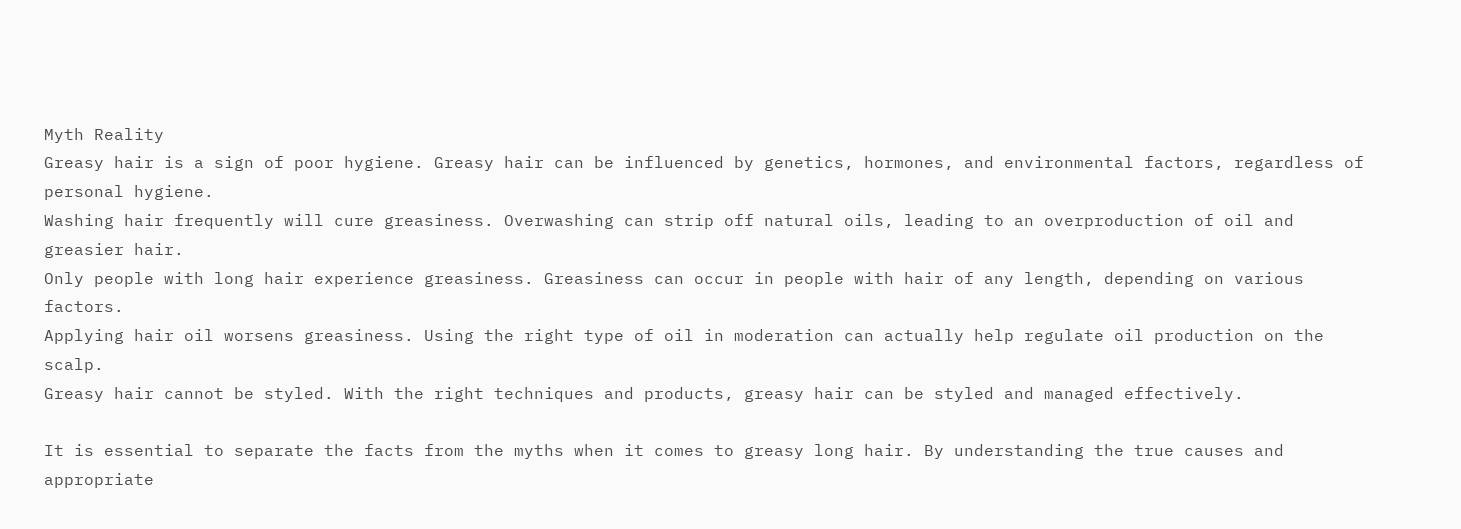Myth Reality
Greasy hair is a sign of poor hygiene. Greasy hair can be influenced by genetics, hormones, and environmental factors, regardless of personal hygiene.
Washing hair frequently will cure greasiness. Overwashing can strip off natural oils, leading to an overproduction of oil and greasier hair.
Only people with long hair experience greasiness. Greasiness can occur in people with hair of any length, depending on various factors.
Applying hair oil worsens greasiness. Using the right type of oil in moderation can actually help regulate oil production on the scalp.
Greasy hair cannot be styled. With the right techniques and products, greasy hair can be styled and managed effectively.

It is essential to separate the facts from the myths when it comes to greasy long hair. By understanding the true causes and appropriate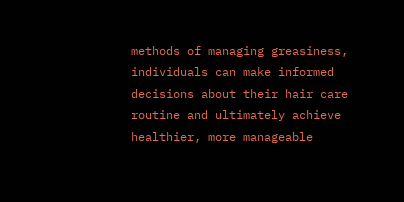methods of managing greasiness, individuals can make informed decisions about their hair care routine and ultimately achieve healthier, more manageable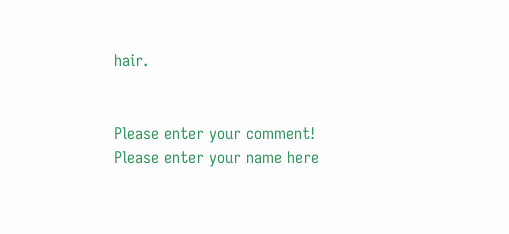hair.


Please enter your comment!
Please enter your name here